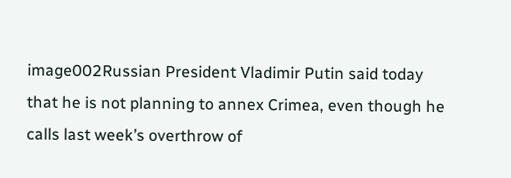image002Russian President Vladimir Putin said today that he is not planning to annex Crimea, even though he calls last week’s overthrow of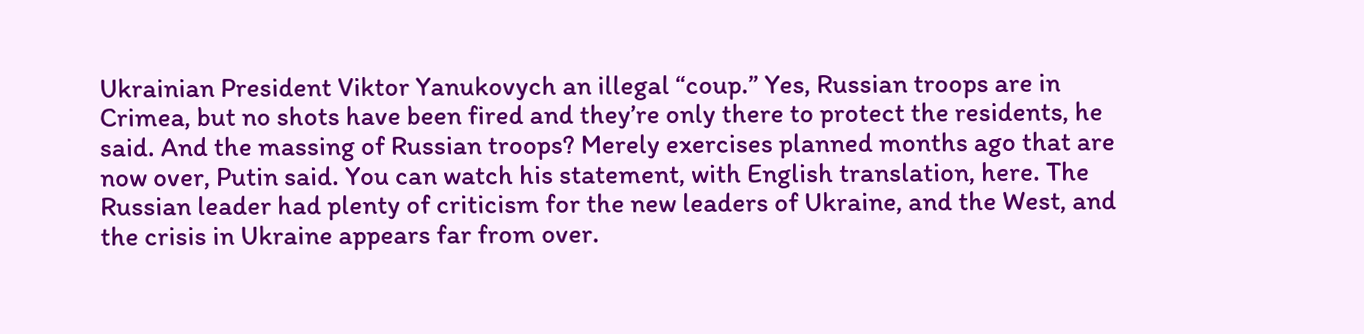Ukrainian President Viktor Yanukovych an illegal “coup.” Yes, Russian troops are in Crimea, but no shots have been fired and they’re only there to protect the residents, he said. And the massing of Russian troops? Merely exercises planned months ago that are now over, Putin said. You can watch his statement, with English translation, here. The Russian leader had plenty of criticism for the new leaders of Ukraine, and the West, and the crisis in Ukraine appears far from over.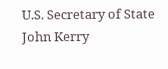U.S. Secretary of State John Kerry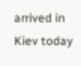arrived in Kiev today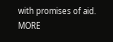with promises of aid. MORE